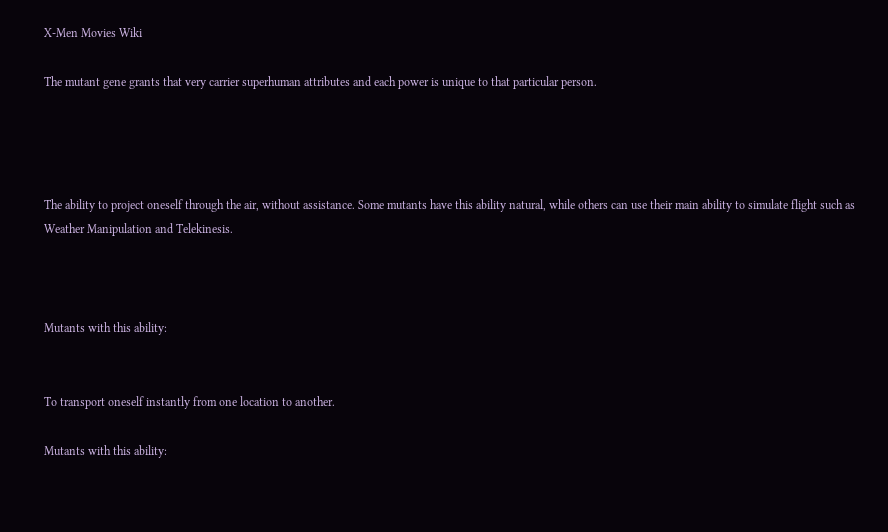X-Men Movies Wiki

The mutant gene grants that very carrier superhuman attributes and each power is unique to that particular person.




The ability to project oneself through the air, without assistance. Some mutants have this ability natural, while others can use their main ability to simulate flight such as Weather Manipulation and Telekinesis.



Mutants with this ability:


To transport oneself instantly from one location to another.

Mutants with this ability: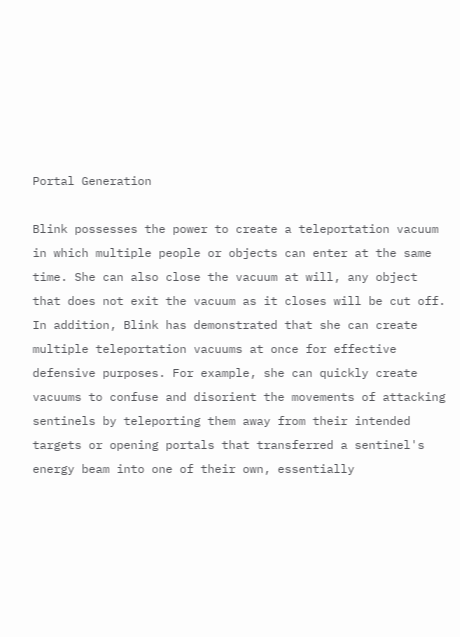Portal Generation

Blink possesses the power to create a teleportation vacuum in which multiple people or objects can enter at the same time. She can also close the vacuum at will, any object that does not exit the vacuum as it closes will be cut off. In addition, Blink has demonstrated that she can create multiple teleportation vacuums at once for effective defensive purposes. For example, she can quickly create vacuums to confuse and disorient the movements of attacking sentinels by teleporting them away from their intended targets or opening portals that transferred a sentinel's energy beam into one of their own, essentially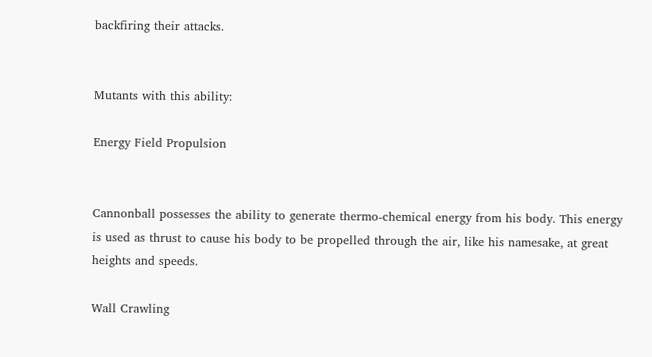backfiring their attacks.


Mutants with this ability:

Energy Field Propulsion


Cannonball possesses the ability to generate thermo-chemical energy from his body. This energy is used as thrust to cause his body to be propelled through the air, like his namesake, at great heights and speeds.

Wall Crawling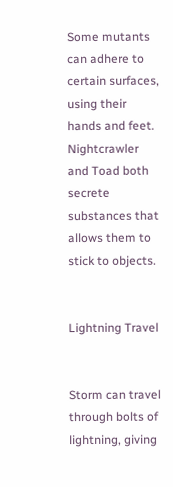Some mutants can adhere to certain surfaces, using their hands and feet. Nightcrawler and Toad both secrete substances that allows them to stick to objects.


Lightning Travel


Storm can travel through bolts of lightning, giving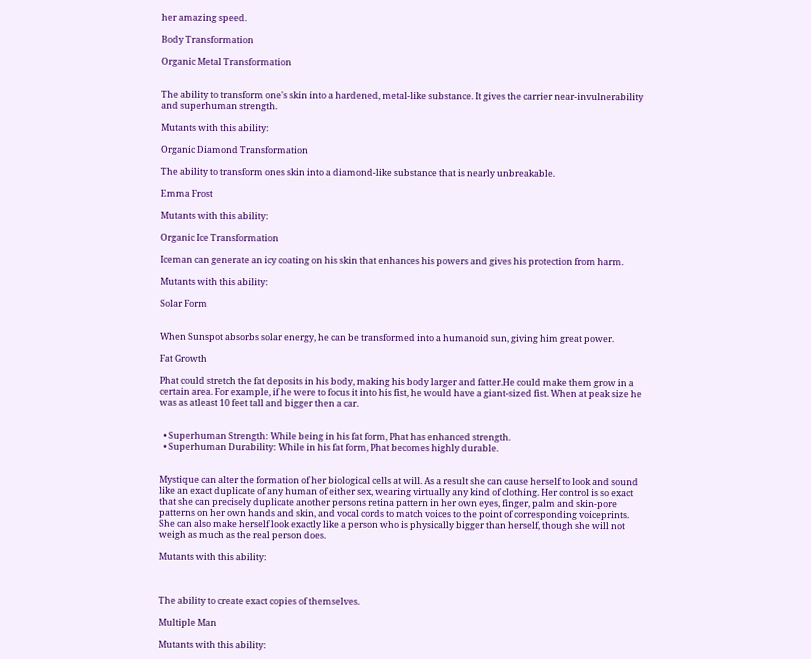her amazing speed.

Body Transformation

Organic Metal Transformation


The ability to transform one's skin into a hardened, metal-like substance. It gives the carrier near-invulnerability and superhuman strength.

Mutants with this ability:

Organic Diamond Transformation

The ability to transform ones skin into a diamond-like substance that is nearly unbreakable.

Emma Frost

Mutants with this ability:

Organic Ice Transformation

Iceman can generate an icy coating on his skin that enhances his powers and gives his protection from harm.

Mutants with this ability:

Solar Form


When Sunspot absorbs solar energy, he can be transformed into a humanoid sun, giving him great power.

Fat Growth

Phat could stretch the fat deposits in his body, making his body larger and fatter.He could make them grow in a certain area. For example, if he were to focus it into his fist, he would have a giant-sized fist. When at peak size he was as atleast 10 feet tall and bigger then a car.


  • Superhuman Strength: While being in his fat form, Phat has enhanced strength.
  • Superhuman Durability: While in his fat form, Phat becomes highly durable.


Mystique can alter the formation of her biological cells at will. As a result she can cause herself to look and sound like an exact duplicate of any human of either sex, wearing virtually any kind of clothing. Her control is so exact that she can precisely duplicate another persons retina pattern in her own eyes, finger, palm and skin-pore patterns on her own hands and skin, and vocal cords to match voices to the point of corresponding voiceprints. She can also make herself look exactly like a person who is physically bigger than herself, though she will not weigh as much as the real person does.

Mutants with this ability:



The ability to create exact copies of themselves.

Multiple Man

Mutants with this ability: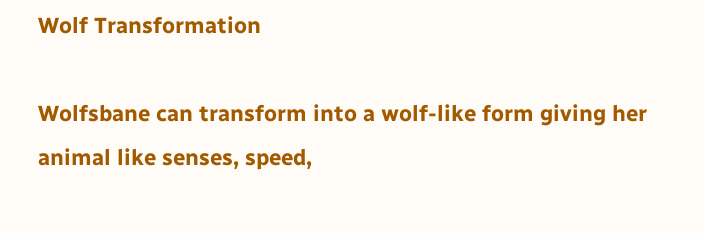Wolf Transformation

Wolfsbane can transform into a wolf-like form giving her animal like senses, speed,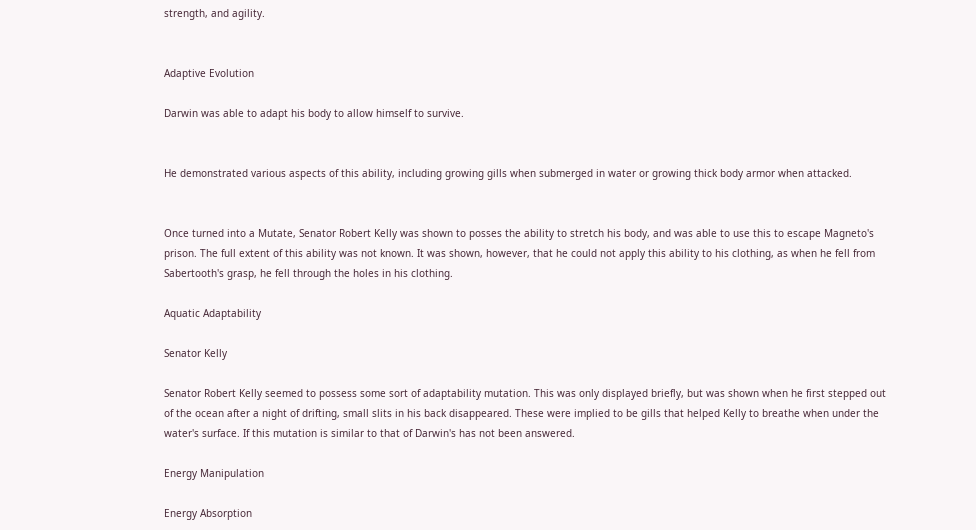strength, and agility.


Adaptive Evolution

Darwin was able to adapt his body to allow himself to survive.


He demonstrated various aspects of this ability, including growing gills when submerged in water or growing thick body armor when attacked.


Once turned into a Mutate, Senator Robert Kelly was shown to posses the ability to stretch his body, and was able to use this to escape Magneto's prison. The full extent of this ability was not known. It was shown, however, that he could not apply this ability to his clothing, as when he fell from Sabertooth's grasp, he fell through the holes in his clothing.

Aquatic Adaptability

Senator Kelly

Senator Robert Kelly seemed to possess some sort of adaptability mutation. This was only displayed briefly, but was shown when he first stepped out of the ocean after a night of drifting, small slits in his back disappeared. These were implied to be gills that helped Kelly to breathe when under the water's surface. If this mutation is similar to that of Darwin's has not been answered.

Energy Manipulation

Energy Absorption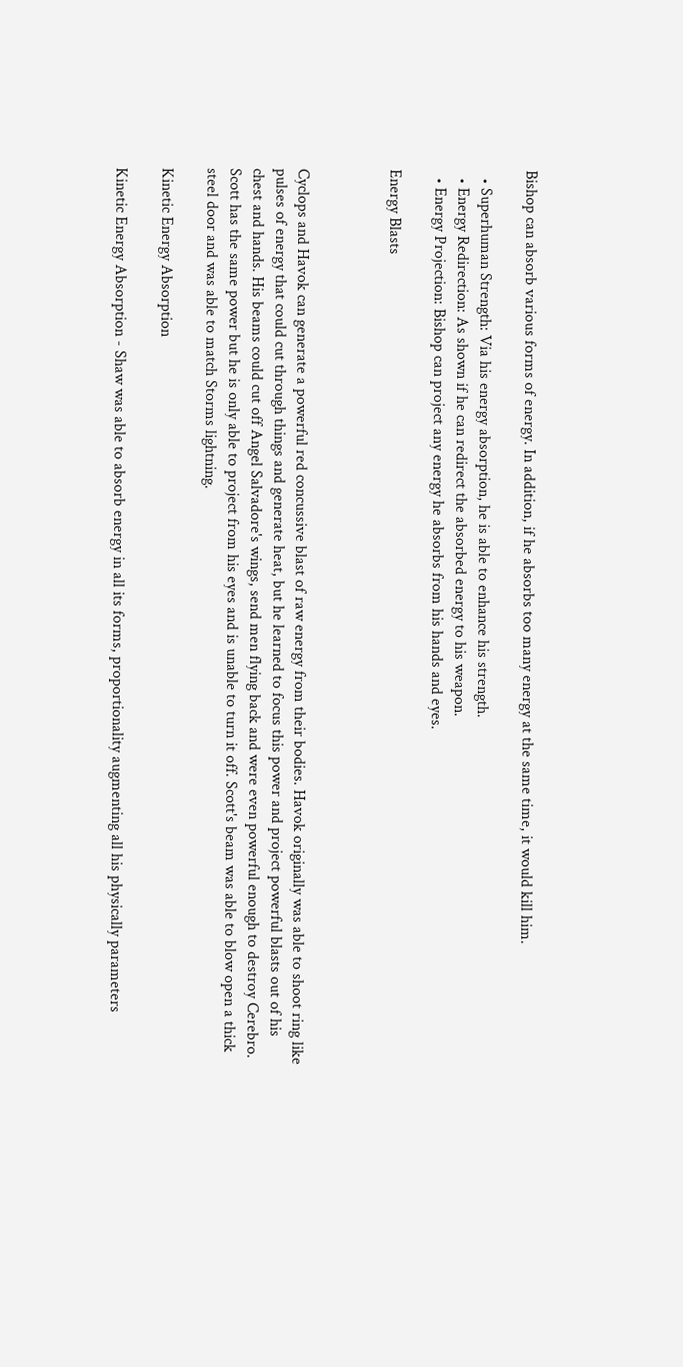Bishop can absorb various forms of energy. In addition, if he absorbs too many energy at the same time, it would kill him.

  • Superhuman Strength: Via his energy absorption, he is able to enhance his strength.
  • Energy Redirection: As shown if he can redirect the absorbed energy to his weapon.
  • Energy Projection: Bishop can project any energy he absorbs from his hands and eyes.

Energy Blasts



Cyclops and Havok can generate a powerful red concussive blast of raw energy from their bodies. Havok originally was able to shoot ring like pulses of energy that could cut through things and generate heat, but he learned to focus this power and project powerful blasts out of his chest and hands. His beams could cut off Angel Salvadore's wings, send men flying back and were even powerful enough to destroy Cerebro. Scott has the same power but he is only able to project from his eyes and is unable to turn it off. Scott's beam was able to blow open a thick steel door and was able to match Storms lightning.

Kinetic Energy Absorption

Kinetic Energy Absorption - Shaw was able to absorb energy in all its forms, proportionality augmenting all his physically parameters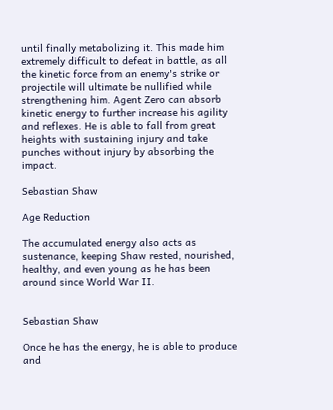until finally metabolizing it. This made him extremely difficult to defeat in battle, as all the kinetic force from an enemy's strike or projectile will ultimate be nullified while strengthening him. Agent Zero can absorb kinetic energy to further increase his agility and reflexes. He is able to fall from great heights with sustaining injury and take punches without injury by absorbing the impact.

Sebastian Shaw

Age Reduction

The accumulated energy also acts as sustenance, keeping Shaw rested, nourished, healthy, and even young as he has been around since World War II.


Sebastian Shaw

Once he has the energy, he is able to produce and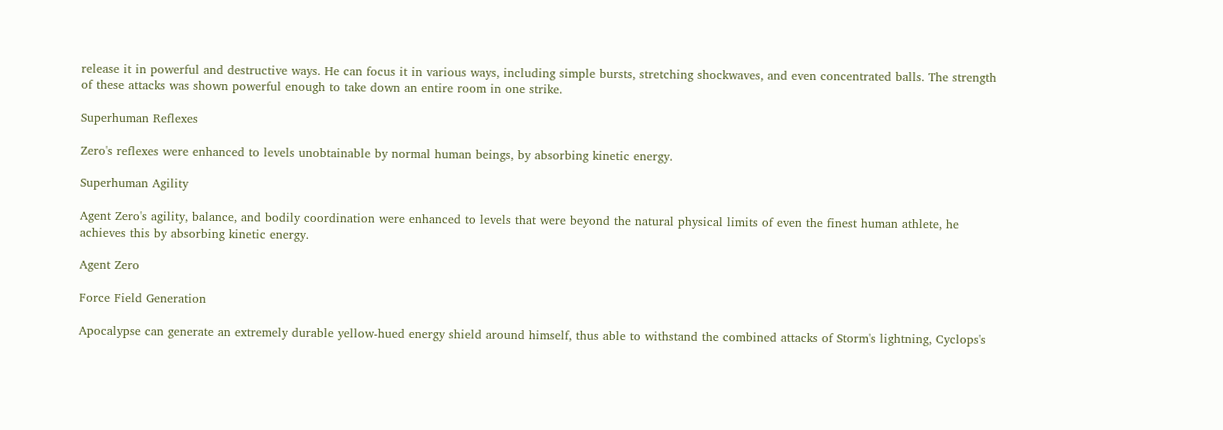release it in powerful and destructive ways. He can focus it in various ways, including simple bursts, stretching shockwaves, and even concentrated balls. The strength of these attacks was shown powerful enough to take down an entire room in one strike.

Superhuman Reflexes

Zero's reflexes were enhanced to levels unobtainable by normal human beings, by absorbing kinetic energy.

Superhuman Agility

Agent Zero's agility, balance, and bodily coordination were enhanced to levels that were beyond the natural physical limits of even the finest human athlete, he achieves this by absorbing kinetic energy.

Agent Zero

Force Field Generation

Apocalypse can generate an extremely durable yellow-hued energy shield around himself, thus able to withstand the combined attacks of Storm's lightning, Cyclops's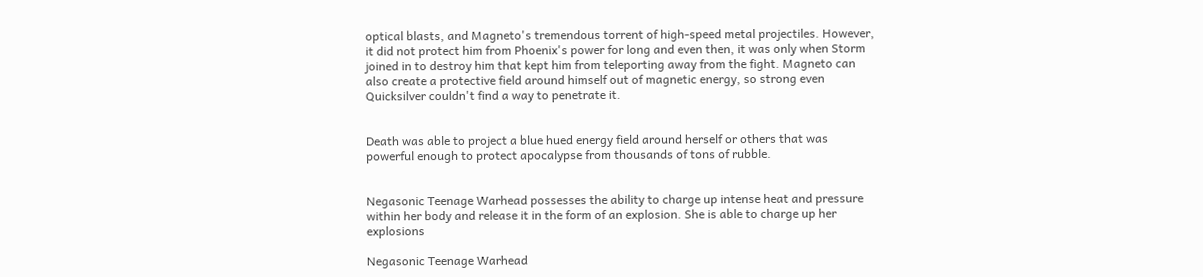optical blasts, and Magneto's tremendous torrent of high-speed metal projectiles. However, it did not protect him from Phoenix's power for long and even then, it was only when Storm joined in to destroy him that kept him from teleporting away from the fight. Magneto can also create a protective field around himself out of magnetic energy, so strong even Quicksilver couldn't find a way to penetrate it.


Death was able to project a blue hued energy field around herself or others that was powerful enough to protect apocalypse from thousands of tons of rubble.


Negasonic Teenage Warhead possesses the ability to charge up intense heat and pressure within her body and release it in the form of an explosion. She is able to charge up her explosions

Negasonic Teenage Warhead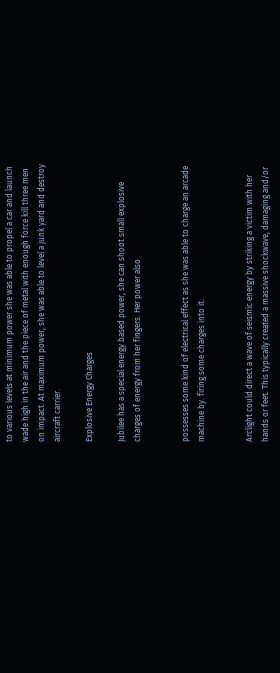to various levels at minimum power she was able to propel a car and launch wade high in the air and the piece of metal with enough force kill three men on impact. At maximum power, she was able to level a junk yard and destroy aircraft carrier.

Explosive Energy Charges

Jubilee has a special energy based power, she can shoot small explosive charges of energy from her fingers. Her power also


possesses some kind of electrical effect as she was able to charge an arcade machine by. firing some charges into it.


Arclight could direct a wave of seismic energy by striking a victim with her hands or feet. This typically created a massive shockwave, damaging and/or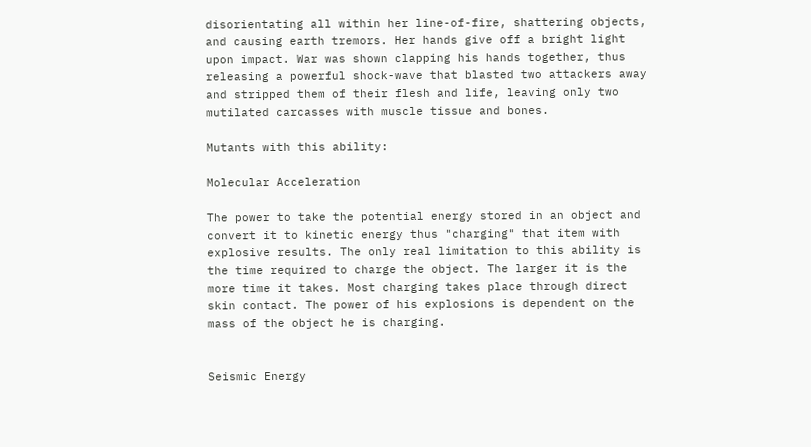disorientating all within her line-of-fire, shattering objects, and causing earth tremors. Her hands give off a bright light upon impact. War was shown clapping his hands together, thus releasing a powerful shock-wave that blasted two attackers away and stripped them of their flesh and life, leaving only two mutilated carcasses with muscle tissue and bones.

Mutants with this ability:

Molecular Acceleration

The power to take the potential energy stored in an object and convert it to kinetic energy thus "charging" that item with explosive results. The only real limitation to this ability is the time required to charge the object. The larger it is the more time it takes. Most charging takes place through direct skin contact. The power of his explosions is dependent on the mass of the object he is charging.


Seismic Energy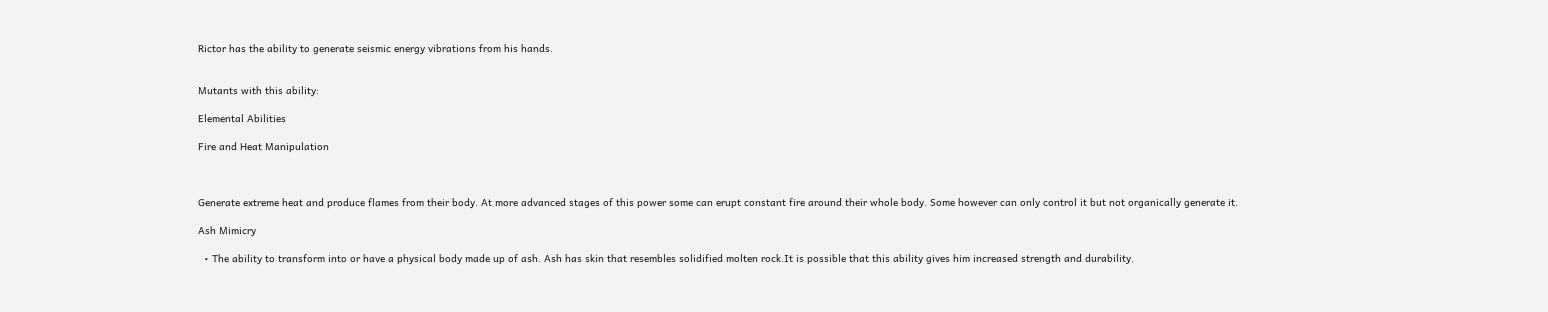Rictor has the ability to generate seismic energy vibrations from his hands.


Mutants with this ability:

Elemental Abilities

Fire and Heat Manipulation



Generate extreme heat and produce flames from their body. At more advanced stages of this power some can erupt constant fire around their whole body. Some however can only control it but not organically generate it.

Ash Mimicry

  • The ability to transform into or have a physical body made up of ash. Ash has skin that resembles solidified molten rock.It is possible that this ability gives him increased strength and durability.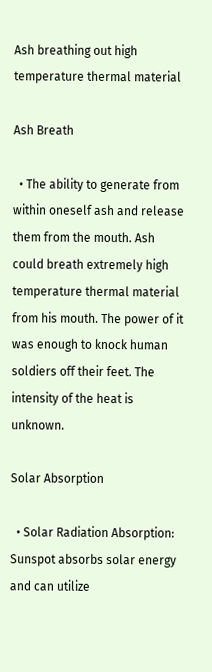Ash breathing out high temperature thermal material

Ash Breath

  • The ability to generate from within oneself ash and release them from the mouth. Ash  could breath extremely high temperature thermal material from his mouth. The power of it was enough to knock human soldiers off their feet. The intensity of the heat is unknown.

Solar Absorption

  • Solar Radiation Absorption: Sunspot absorbs solar energy and can utilize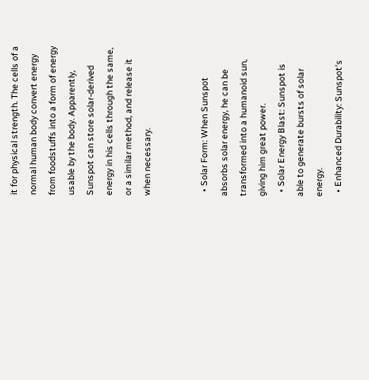it for physical strength. The cells of a normal human body convert energy from foodstuffs into a form of energy usable by the body. Apparently, Sunspot can store solar-derived energy in his cells through the same, or a similar method, and release it when necessary.


  • Solar Form: When Sunspot absorbs solar energy, he can be transformed into a humanoid sun, giving him great power.
  • Solar Energy Blast: Sunspot is able to generate bursts of solar energy.
  • Enhanced Durability: Sunspot's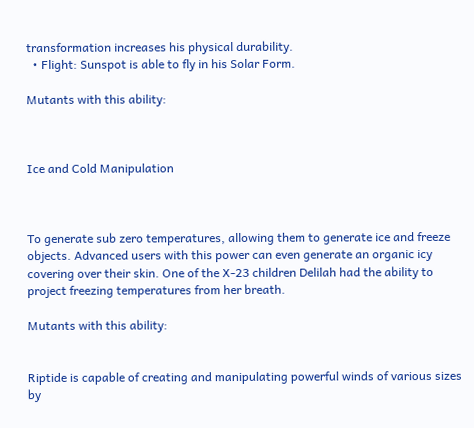transformation increases his physical durability.
  • Flight: Sunspot is able to fly in his Solar Form.

Mutants with this ability:



Ice and Cold Manipulation



To generate sub zero temperatures, allowing them to generate ice and freeze objects. Advanced users with this power can even generate an organic icy covering over their skin. One of the X-23 children Delilah had the ability to project freezing temperatures from her breath.

Mutants with this ability:


Riptide is capable of creating and manipulating powerful winds of various sizes by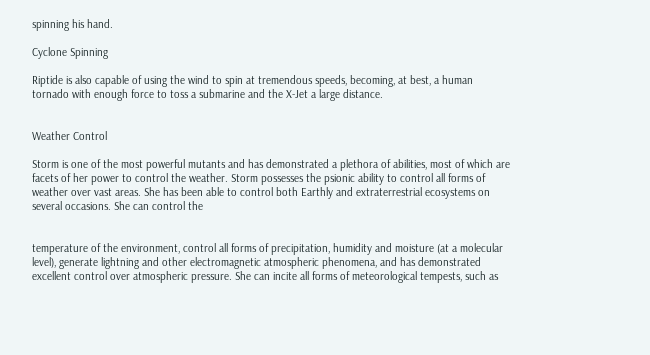spinning his hand.

Cyclone Spinning

Riptide is also capable of using the wind to spin at tremendous speeds, becoming, at best, a human tornado with enough force to toss a submarine and the X-Jet a large distance.


Weather Control

Storm is one of the most powerful mutants and has demonstrated a plethora of abilities, most of which are facets of her power to control the weather. Storm possesses the psionic ability to control all forms of weather over vast areas. She has been able to control both Earthly and extraterrestrial ecosystems on several occasions. She can control the


temperature of the environment, control all forms of precipitation, humidity and moisture (at a molecular level), generate lightning and other electromagnetic atmospheric phenomena, and has demonstrated excellent control over atmospheric pressure. She can incite all forms of meteorological tempests, such as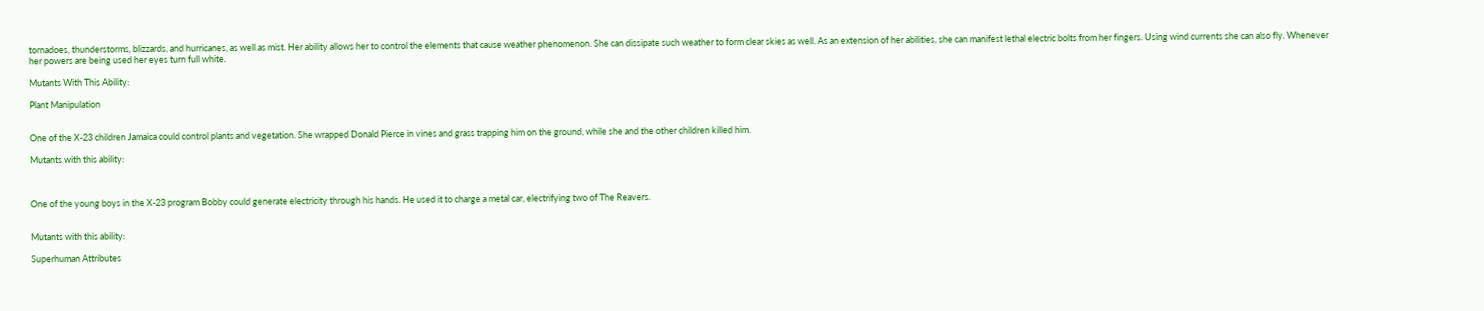tornadoes, thunderstorms, blizzards, and hurricanes, as well as mist. Her ability allows her to control the elements that cause weather phenomenon. She can dissipate such weather to form clear skies as well. As an extension of her abilities, she can manifest lethal electric bolts from her fingers. Using wind currents she can also fly. Whenever her powers are being used her eyes turn full white.

Mutants With This Ability:

Plant Manipulation


One of the X-23 children Jamaica could control plants and vegetation. She wrapped Donald Pierce in vines and grass trapping him on the ground, while she and the other children killed him.

Mutants with this ability:



One of the young boys in the X-23 program Bobby could generate electricity through his hands. He used it to charge a metal car, electrifying two of The Reavers.


Mutants with this ability:

Superhuman Attributes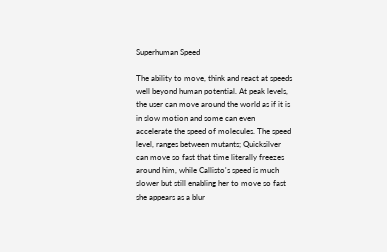Superhuman Speed

The ability to move, think and react at speeds well beyond human potential. At peak levels, the user can move around the world as if it is in slow motion and some can even accelerate the speed of molecules. The speed level, ranges between mutants; Quicksilver can move so fast that time literally freezes around him, while Callisto's speed is much slower but still enabling her to move so fast she appears as a blur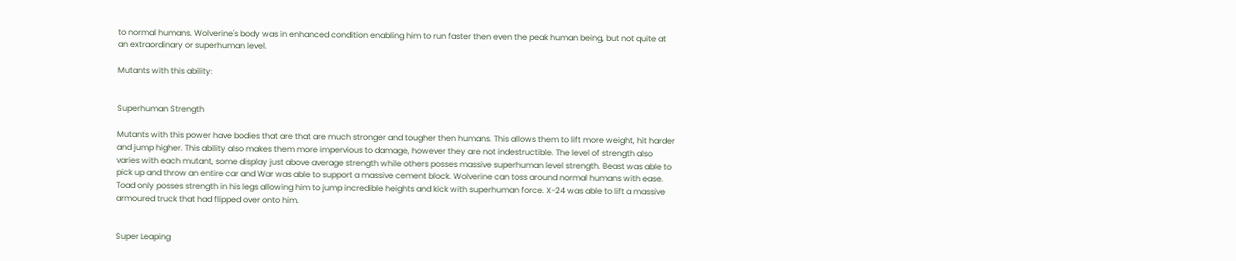to normal humans. Wolverine's body was in enhanced condition enabling him to run faster then even the peak human being, but not quite at an extraordinary or superhuman level.

Mutants with this ability:


Superhuman Strength

Mutants with this power have bodies that are that are much stronger and tougher then humans. This allows them to lift more weight, hit harder and jump higher. This ability also makes them more impervious to damage, however they are not indestructible. The level of strength also varies with each mutant, some display just above average strength while others posses massive superhuman level strength. Beast was able to pick up and throw an entire car and War was able to support a massive cement block. Wolverine can toss around normal humans with ease. Toad only posses strength in his legs allowing him to jump incredible heights and kick with superhuman force. X-24 was able to lift a massive armoured truck that had flipped over onto him.


Super Leaping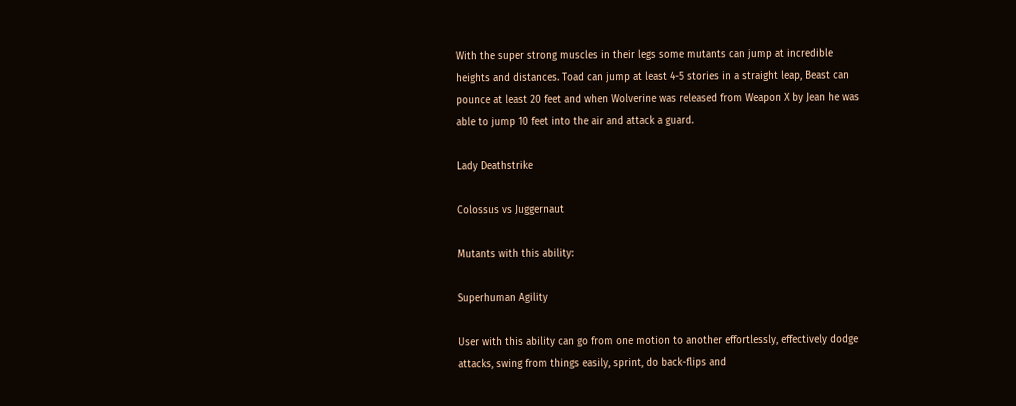With the super strong muscles in their legs some mutants can jump at incredible heights and distances. Toad can jump at least 4-5 stories in a straight leap, Beast can pounce at least 20 feet and when Wolverine was released from Weapon X by Jean he was able to jump 10 feet into the air and attack a guard.

Lady Deathstrike

Colossus vs Juggernaut

Mutants with this ability:

Superhuman Agility

User with this ability can go from one motion to another effortlessly, effectively dodge attacks, swing from things easily, sprint, do back-flips and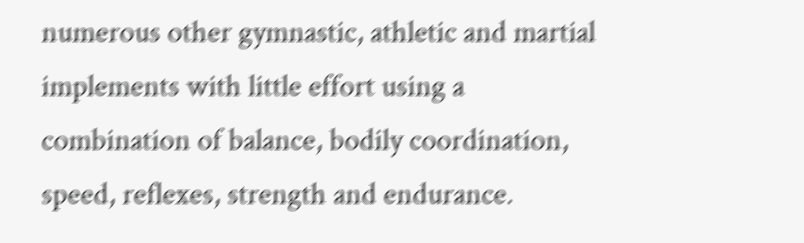numerous other gymnastic, athletic and martial implements with little effort using a combination of balance, bodily coordination, speed, reflexes, strength and endurance.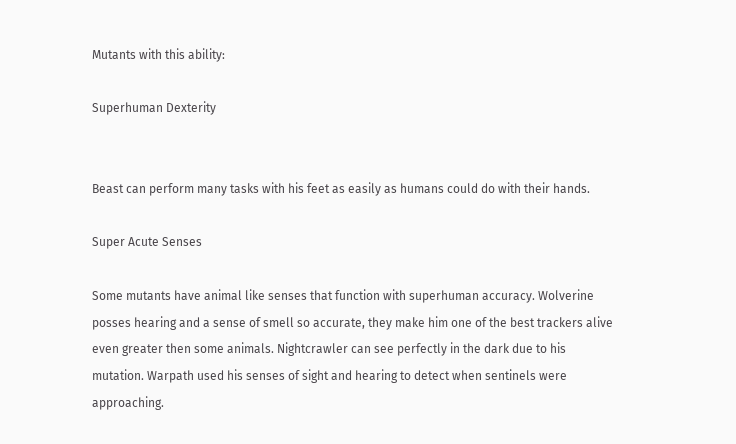Mutants with this ability:

Superhuman Dexterity


Beast can perform many tasks with his feet as easily as humans could do with their hands.

Super Acute Senses

Some mutants have animal like senses that function with superhuman accuracy. Wolverine posses hearing and a sense of smell so accurate, they make him one of the best trackers alive even greater then some animals. Nightcrawler can see perfectly in the dark due to his mutation. Warpath used his senses of sight and hearing to detect when sentinels were approaching.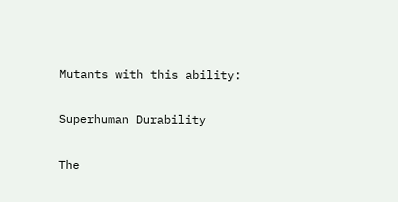Mutants with this ability:

Superhuman Durability

The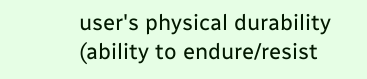user's physical durability (ability to endure/resist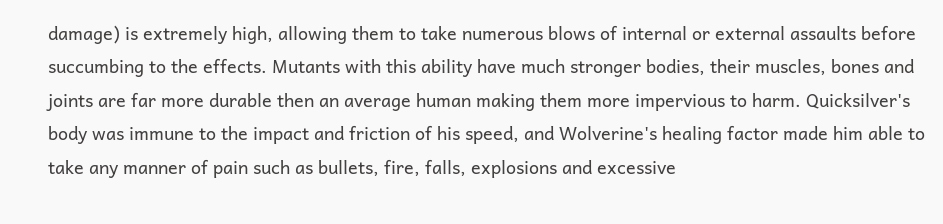damage) is extremely high, allowing them to take numerous blows of internal or external assaults before succumbing to the effects. Mutants with this ability have much stronger bodies, their muscles, bones and joints are far more durable then an average human making them more impervious to harm. Quicksilver's body was immune to the impact and friction of his speed, and Wolverine's healing factor made him able to take any manner of pain such as bullets, fire, falls, explosions and excessive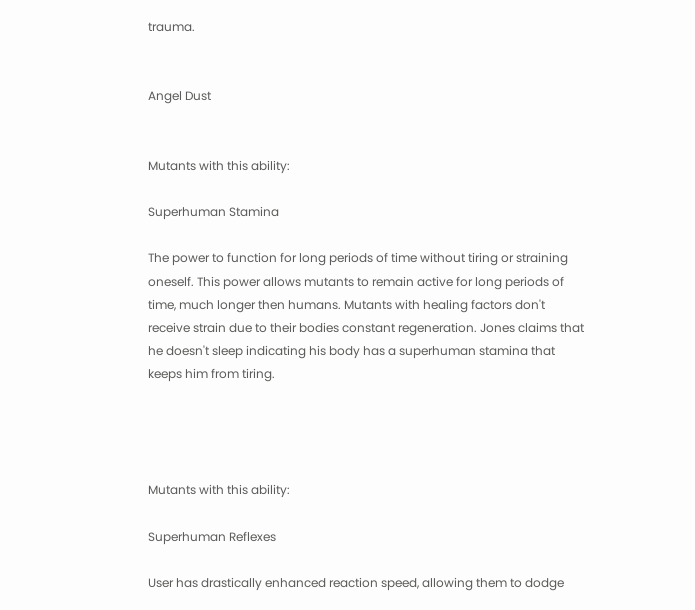trauma.


Angel Dust


Mutants with this ability:

Superhuman Stamina

The power to function for long periods of time without tiring or straining oneself. This power allows mutants to remain active for long periods of time, much longer then humans. Mutants with healing factors don't receive strain due to their bodies constant regeneration. Jones claims that he doesn't sleep indicating his body has a superhuman stamina that keeps him from tiring.




Mutants with this ability:

Superhuman Reflexes

User has drastically enhanced reaction speed, allowing them to dodge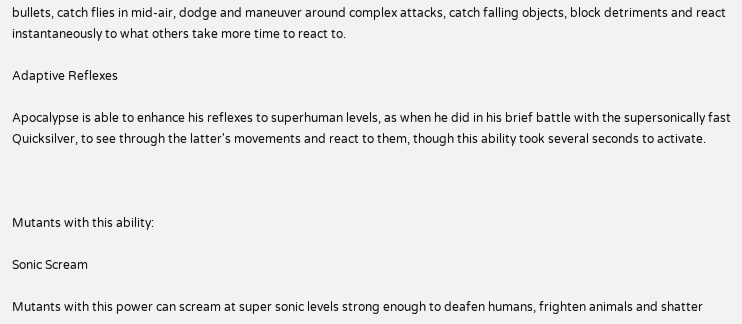bullets, catch flies in mid-air, dodge and maneuver around complex attacks, catch falling objects, block detriments and react instantaneously to what others take more time to react to.

Adaptive Reflexes

Apocalypse is able to enhance his reflexes to superhuman levels, as when he did in his brief battle with the supersonically fast Quicksilver, to see through the latter's movements and react to them, though this ability took several seconds to activate.



Mutants with this ability:

Sonic Scream

Mutants with this power can scream at super sonic levels strong enough to deafen humans, frighten animals and shatter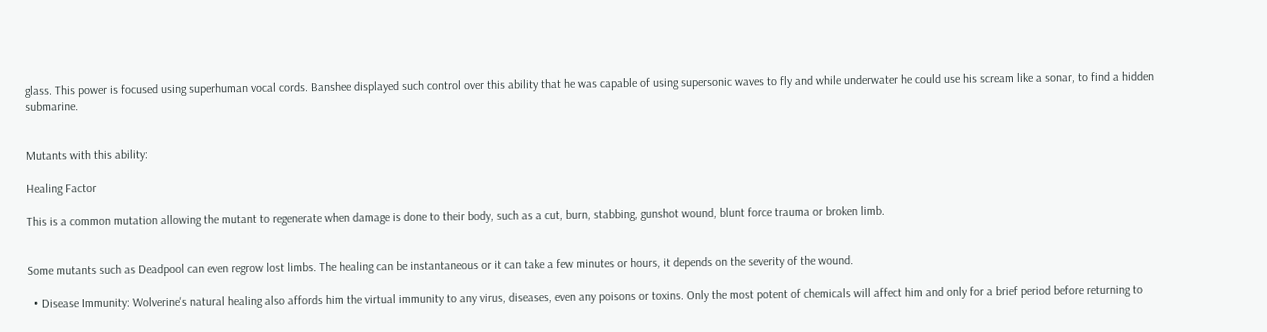glass. This power is focused using superhuman vocal cords. Banshee displayed such control over this ability that he was capable of using supersonic waves to fly and while underwater he could use his scream like a sonar, to find a hidden submarine.


Mutants with this ability:

Healing Factor

This is a common mutation allowing the mutant to regenerate when damage is done to their body, such as a cut, burn, stabbing, gunshot wound, blunt force trauma or broken limb.


Some mutants such as Deadpool can even regrow lost limbs. The healing can be instantaneous or it can take a few minutes or hours, it depends on the severity of the wound.

  • Disease Immunity: Wolverine's natural healing also affords him the virtual immunity to any virus, diseases, even any poisons or toxins. Only the most potent of chemicals will affect him and only for a brief period before returning to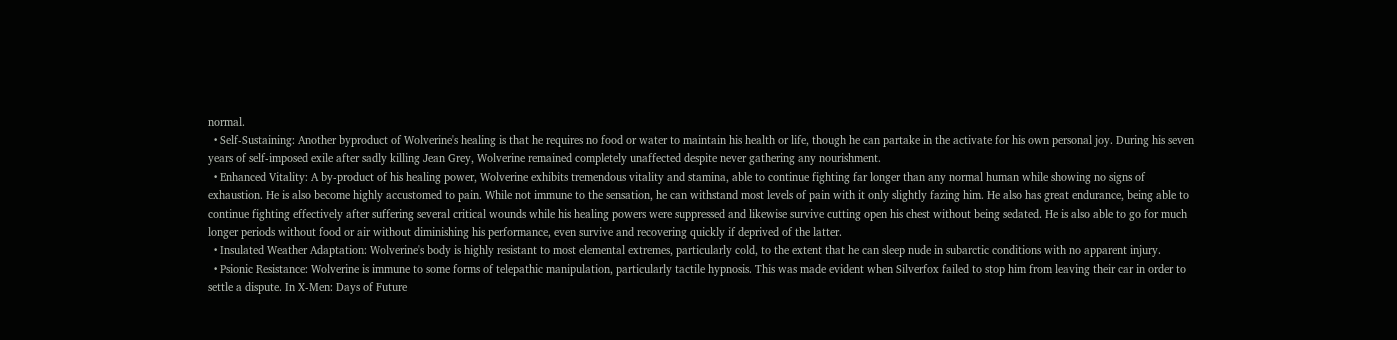normal.
  • Self-Sustaining: Another byproduct of Wolverine's healing is that he requires no food or water to maintain his health or life, though he can partake in the activate for his own personal joy. During his seven years of self-imposed exile after sadly killing Jean Grey, Wolverine remained completely unaffected despite never gathering any nourishment.
  • Enhanced Vitality: A by-product of his healing power, Wolverine exhibits tremendous vitality and stamina, able to continue fighting far longer than any normal human while showing no signs of exhaustion. He is also become highly accustomed to pain. While not immune to the sensation, he can withstand most levels of pain with it only slightly fazing him. He also has great endurance, being able to continue fighting effectively after suffering several critical wounds while his healing powers were suppressed and likewise survive cutting open his chest without being sedated. He is also able to go for much longer periods without food or air without diminishing his performance, even survive and recovering quickly if deprived of the latter.
  • Insulated Weather Adaptation: Wolverine's body is highly resistant to most elemental extremes, particularly cold, to the extent that he can sleep nude in subarctic conditions with no apparent injury.
  • Psionic Resistance: Wolverine is immune to some forms of telepathic manipulation, particularly tactile hypnosis. This was made evident when Silverfox failed to stop him from leaving their car in order to settle a dispute. In X-Men: Days of Future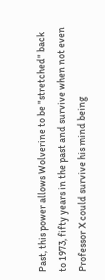Past, this power allows Wolverine to be "stretched" back to 1973, fifty years in the past and survive when not even Professor X could survive his mind being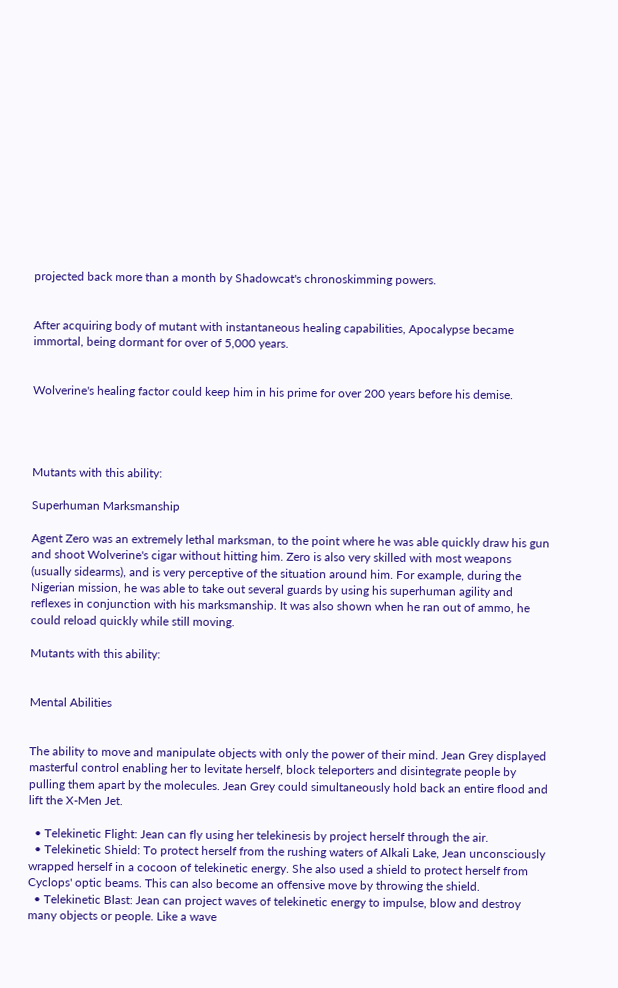projected back more than a month by Shadowcat's chronoskimming powers.


After acquiring body of mutant with instantaneous healing capabilities, Apocalypse became immortal, being dormant for over of 5,000 years.


Wolverine's healing factor could keep him in his prime for over 200 years before his demise.




Mutants with this ability:

Superhuman Marksmanship

Agent Zero was an extremely lethal marksman, to the point where he was able quickly draw his gun and shoot Wolverine's cigar without hitting him. Zero is also very skilled with most weapons (usually sidearms), and is very perceptive of the situation around him. For example, during the Nigerian mission, he was able to take out several guards by using his superhuman agility and reflexes in conjunction with his marksmanship. It was also shown when he ran out of ammo, he could reload quickly while still moving.

Mutants with this ability:


Mental Abilities


The ability to move and manipulate objects with only the power of their mind. Jean Grey displayed masterful control enabling her to levitate herself, block teleporters and disintegrate people by pulling them apart by the molecules. Jean Grey could simultaneously hold back an entire flood and lift the X-Men Jet.

  • Telekinetic Flight: Jean can fly using her telekinesis by project herself through the air.
  • Telekinetic Shield: To protect herself from the rushing waters of Alkali Lake, Jean unconsciously wrapped herself in a cocoon of telekinetic energy. She also used a shield to protect herself from Cyclops' optic beams. This can also become an offensive move by throwing the shield.
  • Telekinetic Blast: Jean can project waves of telekinetic energy to impulse, blow and destroy many objects or people. Like a wave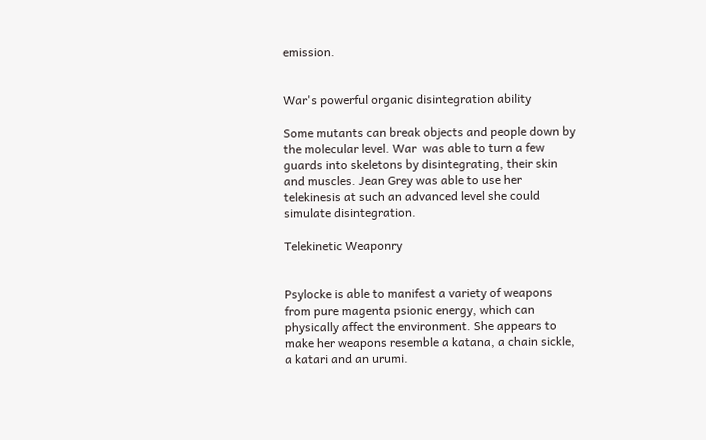emission.


War's powerful organic disintegration ability

Some mutants can break objects and people down by the molecular level. War  was able to turn a few guards into skeletons by disintegrating, their skin and muscles. Jean Grey was able to use her telekinesis at such an advanced level she could simulate disintegration.

Telekinetic Weaponry


Psylocke is able to manifest a variety of weapons from pure magenta psionic energy, which can physically affect the environment. She appears to make her weapons resemble a katana, a chain sickle, a katari and an urumi.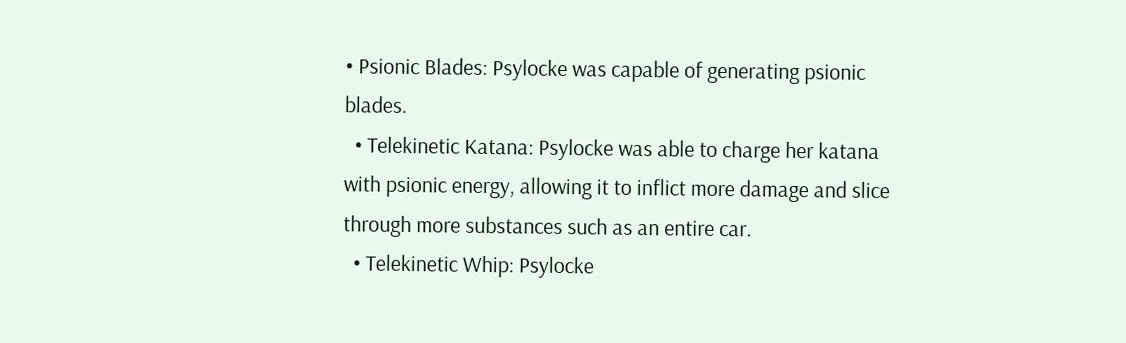• Psionic Blades: Psylocke was capable of generating psionic blades.
  • Telekinetic Katana: Psylocke was able to charge her katana with psionic energy, allowing it to inflict more damage and slice through more substances such as an entire car.
  • Telekinetic Whip: Psylocke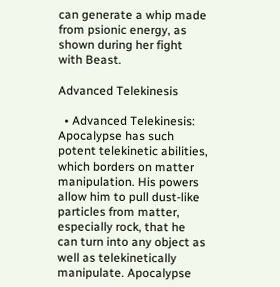can generate a whip made from psionic energy, as shown during her fight with Beast.

Advanced Telekinesis

  • Advanced Telekinesis: Apocalypse has such potent telekinetic abilities, which borders on matter manipulation. His powers allow him to pull dust-like particles from matter, especially rock, that he can turn into any object as well as telekinetically manipulate. Apocalypse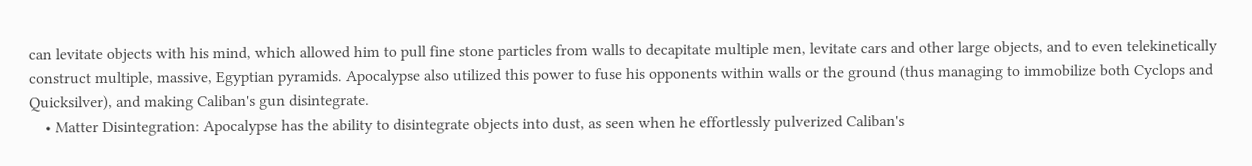can levitate objects with his mind, which allowed him to pull fine stone particles from walls to decapitate multiple men, levitate cars and other large objects, and to even telekinetically construct multiple, massive, Egyptian pyramids. Apocalypse also utilized this power to fuse his opponents within walls or the ground (thus managing to immobilize both Cyclops and Quicksilver), and making Caliban's gun disintegrate.
    • Matter Disintegration: Apocalypse has the ability to disintegrate objects into dust, as seen when he effortlessly pulverized Caliban's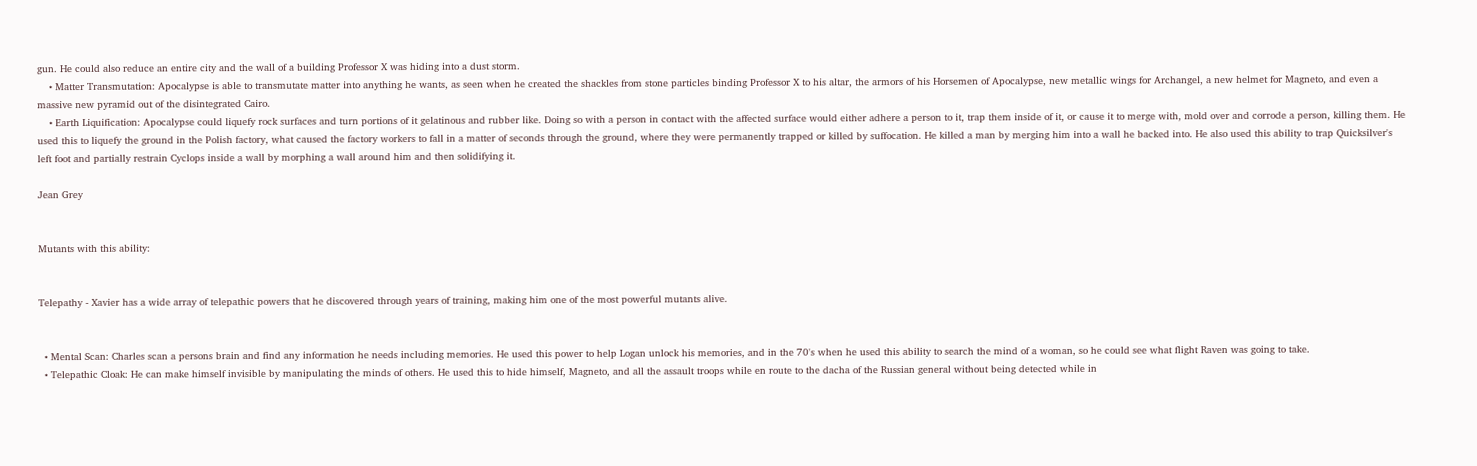gun. He could also reduce an entire city and the wall of a building Professor X was hiding into a dust storm.
    • Matter Transmutation: Apocalypse is able to transmutate matter into anything he wants, as seen when he created the shackles from stone particles binding Professor X to his altar, the armors of his Horsemen of Apocalypse, new metallic wings for Archangel, a new helmet for Magneto, and even a massive new pyramid out of the disintegrated Cairo.
    • Earth Liquification: Apocalypse could liquefy rock surfaces and turn portions of it gelatinous and rubber like. Doing so with a person in contact with the affected surface would either adhere a person to it, trap them inside of it, or cause it to merge with, mold over and corrode a person, killing them. He used this to liquefy the ground in the Polish factory, what caused the factory workers to fall in a matter of seconds through the ground, where they were permanently trapped or killed by suffocation. He killed a man by merging him into a wall he backed into. He also used this ability to trap Quicksilver's left foot and partially restrain Cyclops inside a wall by morphing a wall around him and then solidifying it.

Jean Grey


Mutants with this ability:


Telepathy - Xavier has a wide array of telepathic powers that he discovered through years of training, making him one of the most powerful mutants alive.


  • Mental Scan: Charles scan a persons brain and find any information he needs including memories. He used this power to help Logan unlock his memories, and in the 70's when he used this ability to search the mind of a woman, so he could see what flight Raven was going to take.
  • Telepathic Cloak: He can make himself invisible by manipulating the minds of others. He used this to hide himself, Magneto, and all the assault troops while en route to the dacha of the Russian general without being detected while in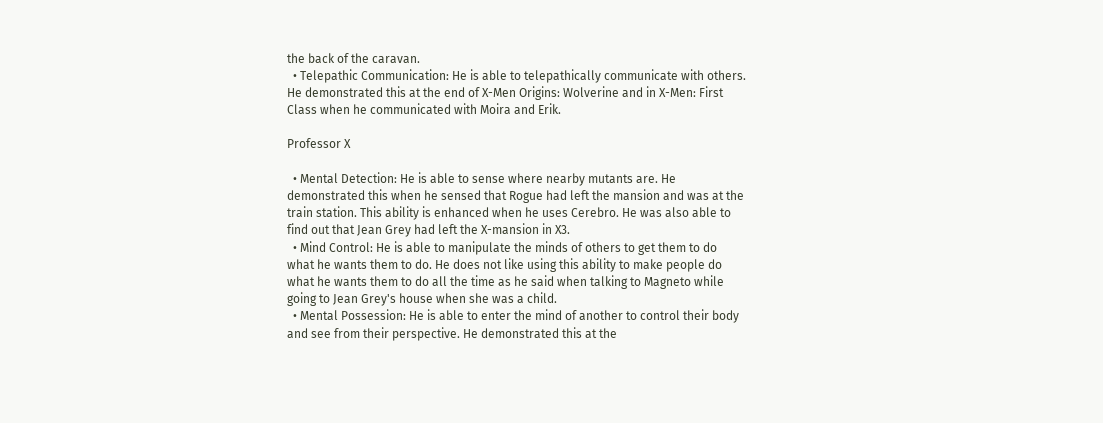the back of the caravan.
  • Telepathic Communication: He is able to telepathically communicate with others. He demonstrated this at the end of X-Men Origins: Wolverine and in X-Men: First Class when he communicated with Moira and Erik.

Professor X

  • Mental Detection: He is able to sense where nearby mutants are. He demonstrated this when he sensed that Rogue had left the mansion and was at the train station. This ability is enhanced when he uses Cerebro. He was also able to find out that Jean Grey had left the X-mansion in X3.
  • Mind Control: He is able to manipulate the minds of others to get them to do what he wants them to do. He does not like using this ability to make people do what he wants them to do all the time as he said when talking to Magneto while going to Jean Grey's house when she was a child.
  • Mental Possession: He is able to enter the mind of another to control their body and see from their perspective. He demonstrated this at the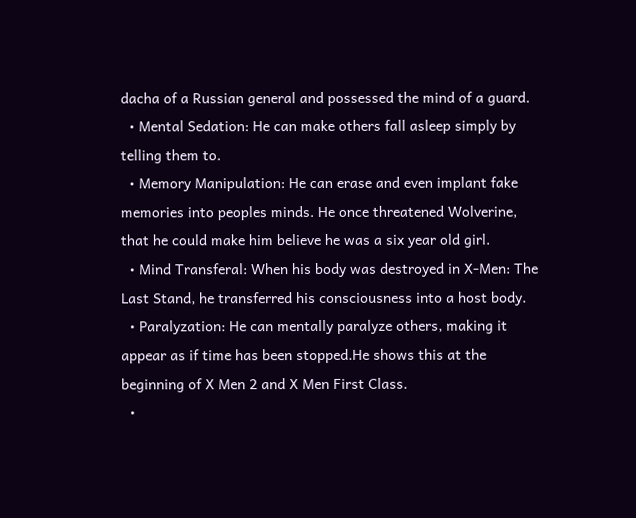dacha of a Russian general and possessed the mind of a guard.
  • Mental Sedation: He can make others fall asleep simply by telling them to.
  • Memory Manipulation: He can erase and even implant fake memories into peoples minds. He once threatened Wolverine, that he could make him believe he was a six year old girl.
  • Mind Transferal: When his body was destroyed in X-Men: The Last Stand, he transferred his consciousness into a host body.
  • Paralyzation: He can mentally paralyze others, making it appear as if time has been stopped.He shows this at the beginning of X Men 2 and X Men First Class.
  •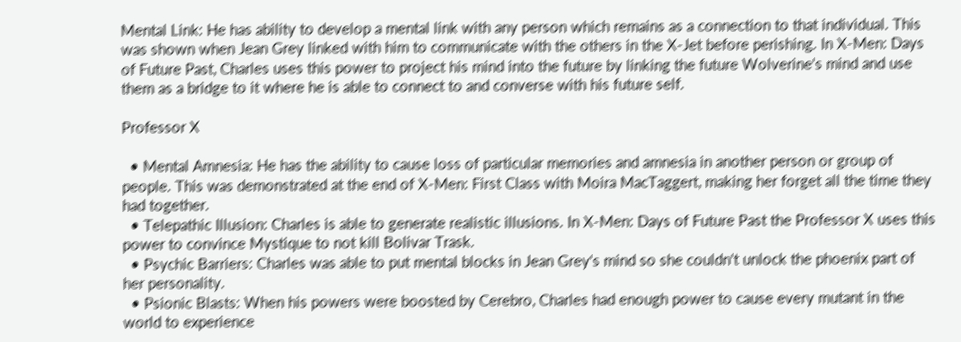Mental Link: He has ability to develop a mental link with any person which remains as a connection to that individual. This was shown when Jean Grey linked with him to communicate with the others in the X-Jet before perishing. In X-Men: Days of Future Past, Charles uses this power to project his mind into the future by linking the future Wolverine's mind and use them as a bridge to it where he is able to connect to and converse with his future self.

Professor X

  • Mental Amnesia: He has the ability to cause loss of particular memories and amnesia in another person or group of people. This was demonstrated at the end of X-Men: First Class with Moira MacTaggert, making her forget all the time they had together.
  • Telepathic Illusion: Charles is able to generate realistic illusions. In X-Men: Days of Future Past the Professor X uses this power to convince Mystique to not kill Bolivar Trask.
  • Psychic Barriers: Charles was able to put mental blocks in Jean Grey's mind so she couldn't unlock the phoenix part of her personality.
  • Psionic Blasts: When his powers were boosted by Cerebro, Charles had enough power to cause every mutant in the world to experience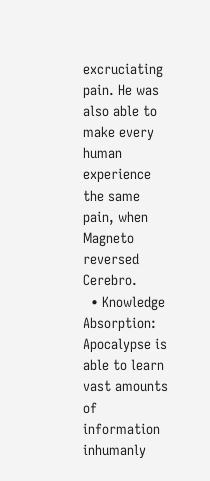excruciating pain. He was also able to make every human experience the same pain, when Magneto reversed Cerebro.
  • Knowledge Absorption: Apocalypse is able to learn vast amounts of information inhumanly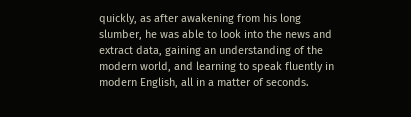quickly, as after awakening from his long slumber, he was able to look into the news and extract data, gaining an understanding of the modern world, and learning to speak fluently in modern English, all in a matter of seconds.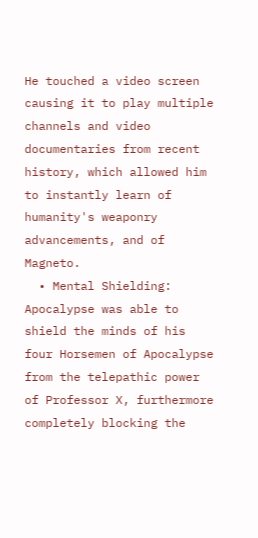He touched a video screen causing it to play multiple channels and video documentaries from recent history, which allowed him to instantly learn of humanity's weaponry advancements, and of Magneto.
  • Mental Shielding: Apocalypse was able to shield the minds of his four Horsemen of Apocalypse from the telepathic power of Professor X, furthermore completely blocking the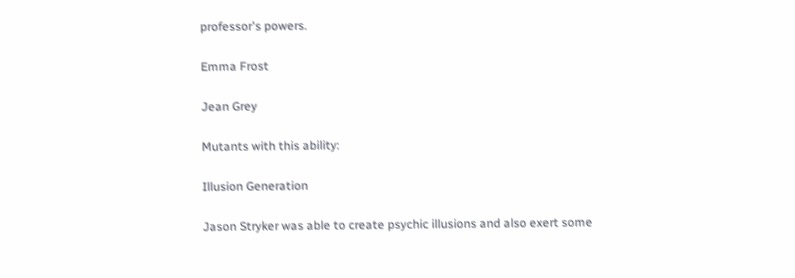professor's powers.

Emma Frost

Jean Grey

Mutants with this ability:

Illusion Generation

Jason Stryker was able to create psychic illusions and also exert some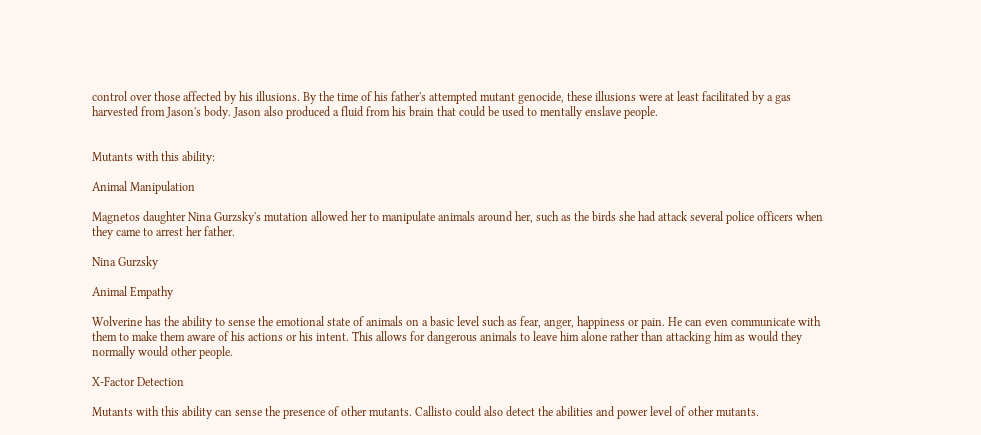control over those affected by his illusions. By the time of his father's attempted mutant genocide, these illusions were at least facilitated by a gas harvested from Jason's body. Jason also produced a fluid from his brain that could be used to mentally enslave people.


Mutants with this ability:

Animal Manipulation

Magnetos daughter Nina Gurzsky's mutation allowed her to manipulate animals around her, such as the birds she had attack several police officers when they came to arrest her father.

Nina Gurzsky

Animal Empathy

Wolverine has the ability to sense the emotional state of animals on a basic level such as fear, anger, happiness or pain. He can even communicate with them to make them aware of his actions or his intent. This allows for dangerous animals to leave him alone rather than attacking him as would they normally would other people.

X-Factor Detection

Mutants with this ability can sense the presence of other mutants. Callisto could also detect the abilities and power level of other mutants.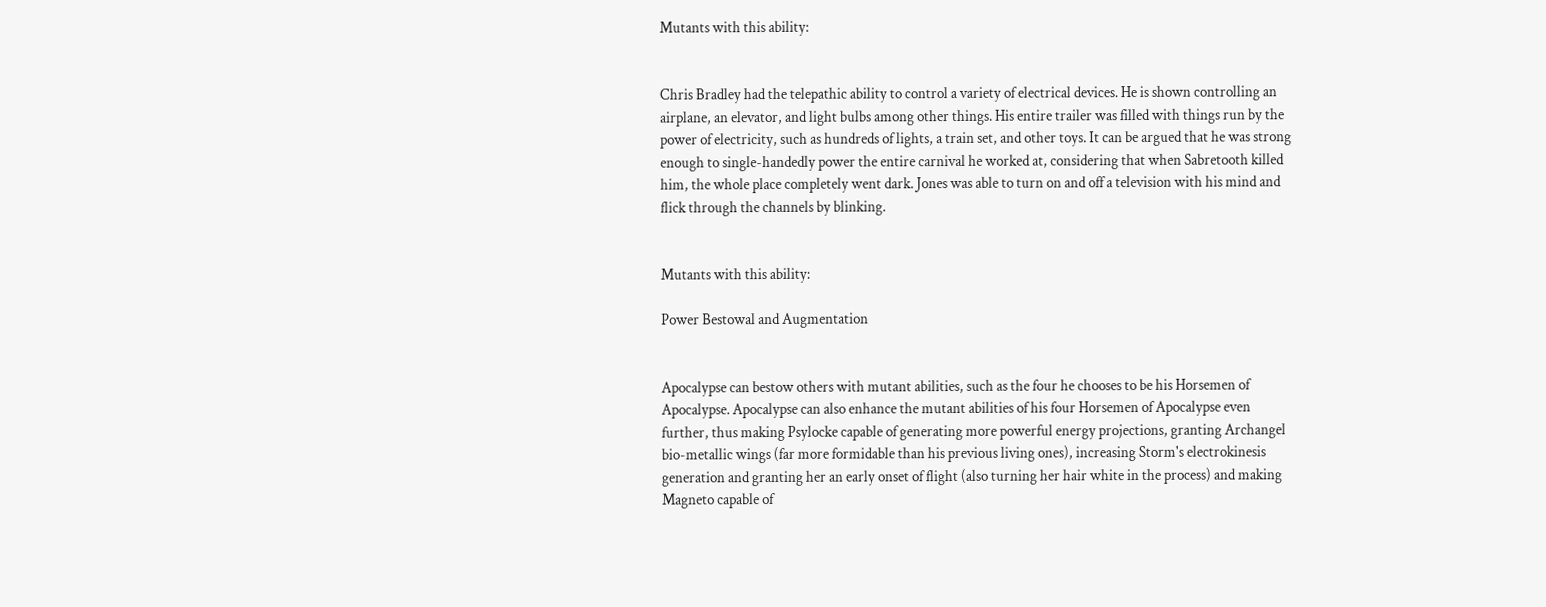Mutants with this ability:


Chris Bradley had the telepathic ability to control a variety of electrical devices. He is shown controlling an airplane, an elevator, and light bulbs among other things. His entire trailer was filled with things run by the power of electricity, such as hundreds of lights, a train set, and other toys. It can be argued that he was strong enough to single-handedly power the entire carnival he worked at, considering that when Sabretooth killed him, the whole place completely went dark. Jones was able to turn on and off a television with his mind and flick through the channels by blinking.


Mutants with this ability:

Power Bestowal and Augmentation


Apocalypse can bestow others with mutant abilities, such as the four he chooses to be his Horsemen of Apocalypse. Apocalypse can also enhance the mutant abilities of his four Horsemen of Apocalypse even further, thus making Psylocke capable of generating more powerful energy projections, granting Archangel bio-metallic wings (far more formidable than his previous living ones), increasing Storm's electrokinesis generation and granting her an early onset of flight (also turning her hair white in the process) and making Magneto capable of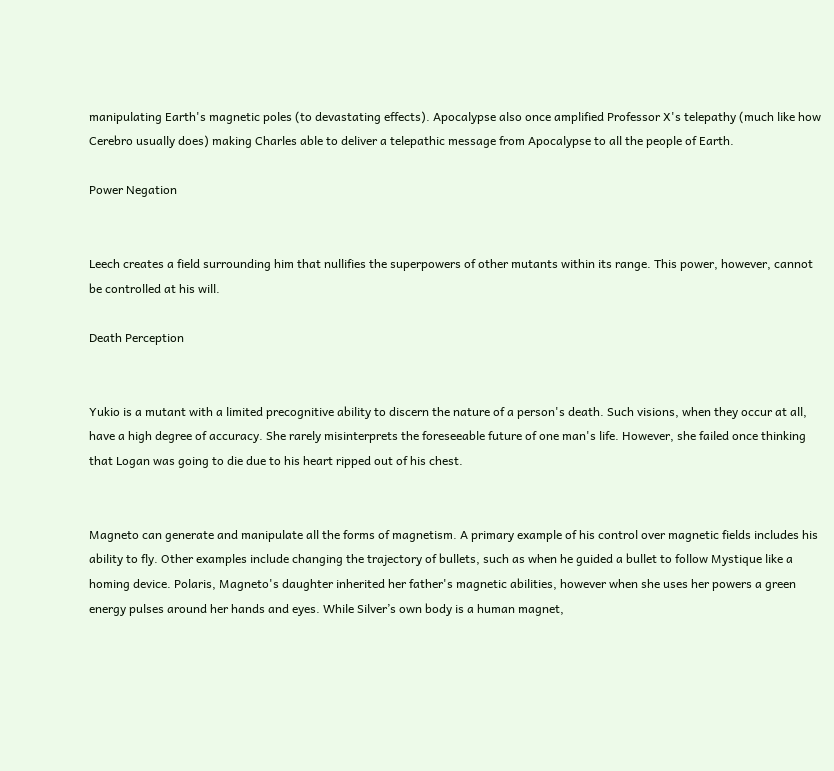manipulating Earth's magnetic poles (to devastating effects). Apocalypse also once amplified Professor X's telepathy (much like how Cerebro usually does) making Charles able to deliver a telepathic message from Apocalypse to all the people of Earth.

Power Negation


Leech creates a field surrounding him that nullifies the superpowers of other mutants within its range. This power, however, cannot be controlled at his will.

Death Perception


Yukio is a mutant with a limited precognitive ability to discern the nature of a person's death. Such visions, when they occur at all, have a high degree of accuracy. She rarely misinterprets the foreseeable future of one man's life. However, she failed once thinking that Logan was going to die due to his heart ripped out of his chest.


Magneto can generate and manipulate all the forms of magnetism. A primary example of his control over magnetic fields includes his ability to fly. Other examples include changing the trajectory of bullets, such as when he guided a bullet to follow Mystique like a homing device. Polaris, Magneto's daughter inherited her father's magnetic abilities, however when she uses her powers a green energy pulses around her hands and eyes. While Silver’s own body is a human magnet,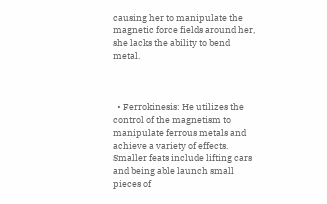causing her to manipulate the magnetic force fields around her, she lacks the ability to bend metal.



  • Ferrokinesis: He utilizes the control of the magnetism to manipulate ferrous metals and achieve a variety of effects. Smaller feats include lifting cars and being able launch small pieces of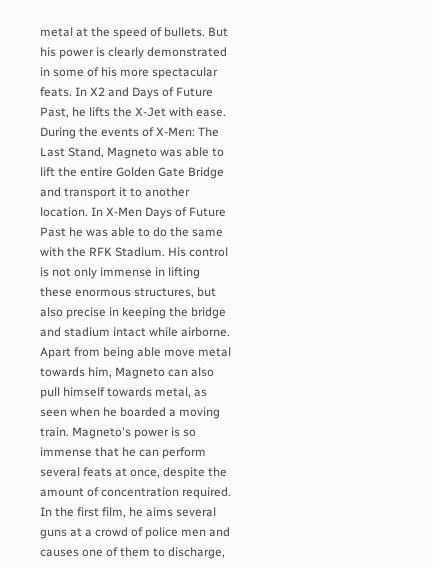metal at the speed of bullets. But his power is clearly demonstrated in some of his more spectacular feats. In X2 and Days of Future Past, he lifts the X-Jet with ease. During the events of X-Men: The Last Stand, Magneto was able to lift the entire Golden Gate Bridge and transport it to another location. In X-Men Days of Future Past he was able to do the same with the RFK Stadium. His control is not only immense in lifting these enormous structures, but also precise in keeping the bridge and stadium intact while airborne. Apart from being able move metal towards him, Magneto can also pull himself towards metal, as seen when he boarded a moving train. Magneto's power is so immense that he can perform several feats at once, despite the amount of concentration required. In the first film, he aims several guns at a crowd of police men and causes one of them to discharge,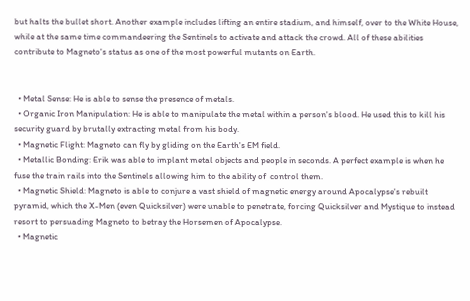but halts the bullet short. Another example includes lifting an entire stadium, and himself, over to the White House, while at the same time commandeering the Sentinels to activate and attack the crowd. All of these abilities contribute to Magneto's status as one of the most powerful mutants on Earth.


  • Metal Sense: He is able to sense the presence of metals.
  • Organic Iron Manipulation: He is able to manipulate the metal within a person's blood. He used this to kill his security guard by brutally extracting metal from his body.
  • Magnetic Flight: Magneto can fly by gliding on the Earth's EM field.
  • Metallic Bonding: Erik was able to implant metal objects and people in seconds. A perfect example is when he fuse the train rails into the Sentinels allowing him to the ability of  control them.
  • Magnetic Shield: Magneto is able to conjure a vast shield of magnetic energy around Apocalypse's rebuilt pyramid, which the X-Men (even Quicksilver) were unable to penetrate, forcing Quicksilver and Mystique to instead resort to persuading Magneto to betray the Horsemen of Apocalypse.
  • Magnetic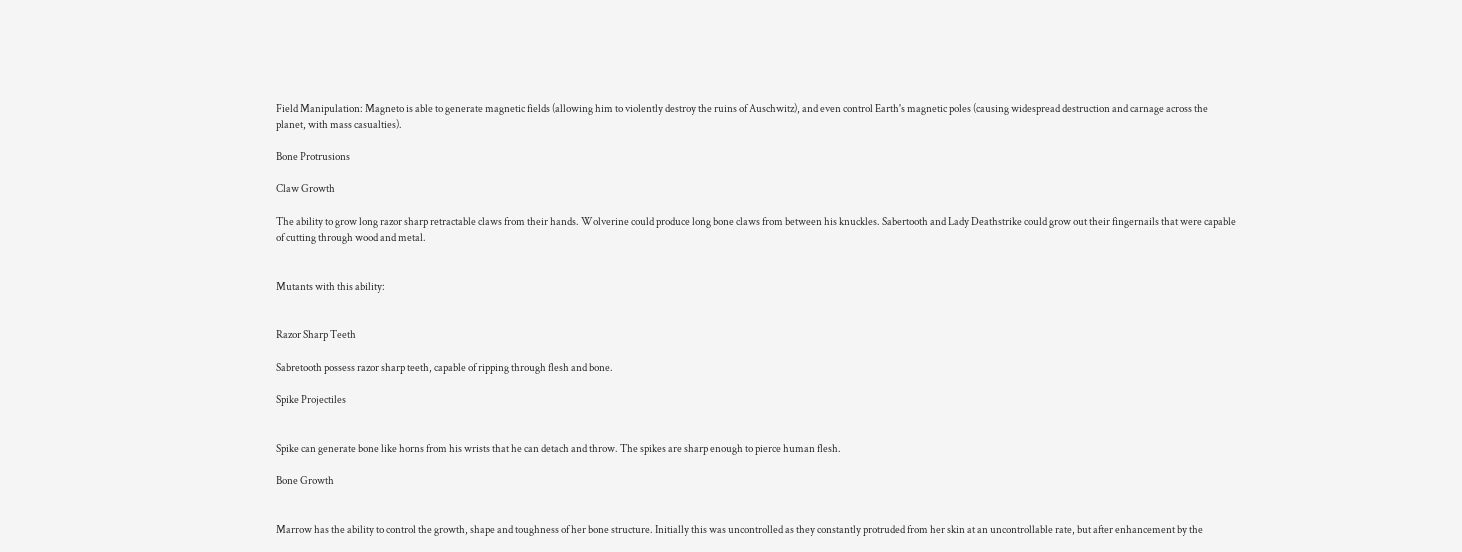Field Manipulation: Magneto is able to generate magnetic fields (allowing him to violently destroy the ruins of Auschwitz), and even control Earth's magnetic poles (causing widespread destruction and carnage across the planet, with mass casualties).

Bone Protrusions

Claw Growth

The ability to grow long razor sharp retractable claws from their hands. Wolverine could produce long bone claws from between his knuckles. Sabertooth and Lady Deathstrike could grow out their fingernails that were capable of cutting through wood and metal.


Mutants with this ability:


Razor Sharp Teeth

Sabretooth possess razor sharp teeth, capable of ripping through flesh and bone.

Spike Projectiles


Spike can generate bone like horns from his wrists that he can detach and throw. The spikes are sharp enough to pierce human flesh.

Bone Growth


Marrow has the ability to control the growth, shape and toughness of her bone structure. Initially this was uncontrolled as they constantly protruded from her skin at an uncontrollable rate, but after enhancement by the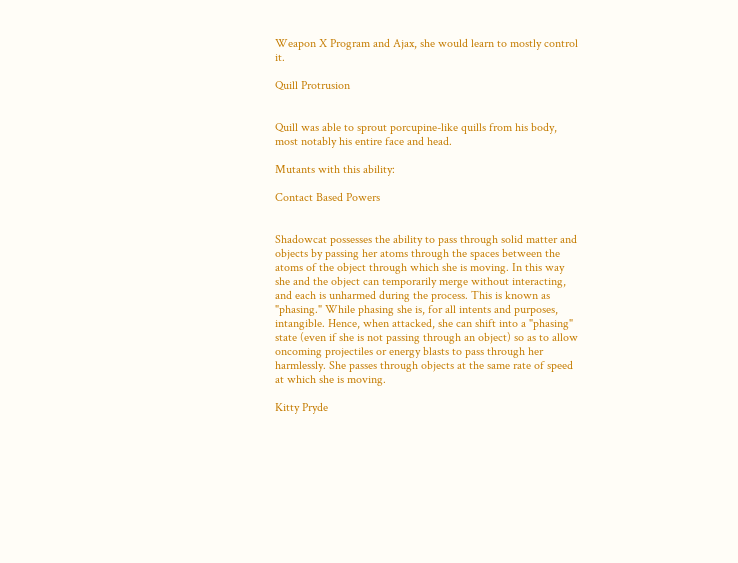Weapon X Program and Ajax, she would learn to mostly control it.

Quill Protrusion


Quill was able to sprout porcupine-like quills from his body, most notably his entire face and head.

Mutants with this ability:

Contact Based Powers


Shadowcat possesses the ability to pass through solid matter and objects by passing her atoms through the spaces between the atoms of the object through which she is moving. In this way she and the object can temporarily merge without interacting, and each is unharmed during the process. This is known as "phasing." While phasing she is, for all intents and purposes, intangible. Hence, when attacked, she can shift into a "phasing" state (even if she is not passing through an object) so as to allow oncoming projectiles or energy blasts to pass through her harmlessly. She passes through objects at the same rate of speed at which she is moving.

Kitty Pryde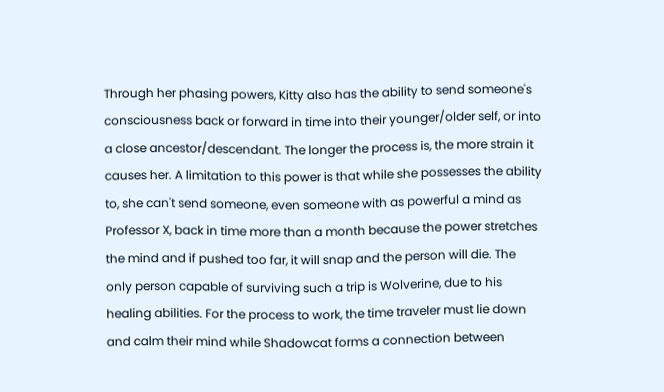Through her phasing powers, Kitty also has the ability to send someone's consciousness back or forward in time into their younger/older self, or into a close ancestor/descendant. The longer the process is, the more strain it causes her. A limitation to this power is that while she possesses the ability to, she can't send someone, even someone with as powerful a mind as Professor X, back in time more than a month because the power stretches the mind and if pushed too far, it will snap and the person will die. The only person capable of surviving such a trip is Wolverine, due to his healing abilities. For the process to work, the time traveler must lie down and calm their mind while Shadowcat forms a connection between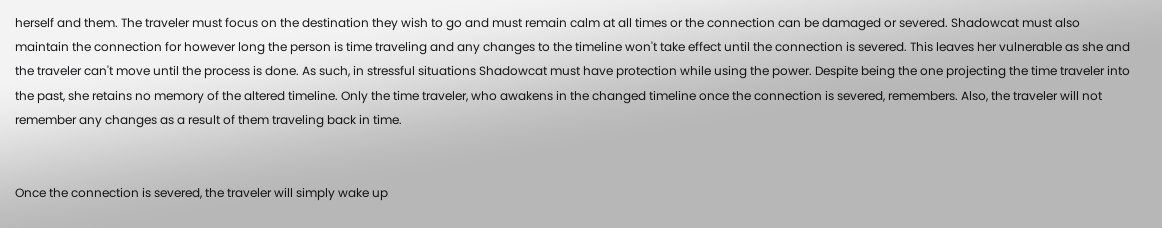herself and them. The traveler must focus on the destination they wish to go and must remain calm at all times or the connection can be damaged or severed. Shadowcat must also maintain the connection for however long the person is time traveling and any changes to the timeline won't take effect until the connection is severed. This leaves her vulnerable as she and the traveler can't move until the process is done. As such, in stressful situations Shadowcat must have protection while using the power. Despite being the one projecting the time traveler into the past, she retains no memory of the altered timeline. Only the time traveler, who awakens in the changed timeline once the connection is severed, remembers. Also, the traveler will not remember any changes as a result of them traveling back in time.


Once the connection is severed, the traveler will simply wake up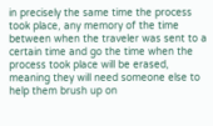in precisely the same time the process took place, any memory of the time between when the traveler was sent to a certain time and go the time when the process took place will be erased, meaning they will need someone else to help them brush up on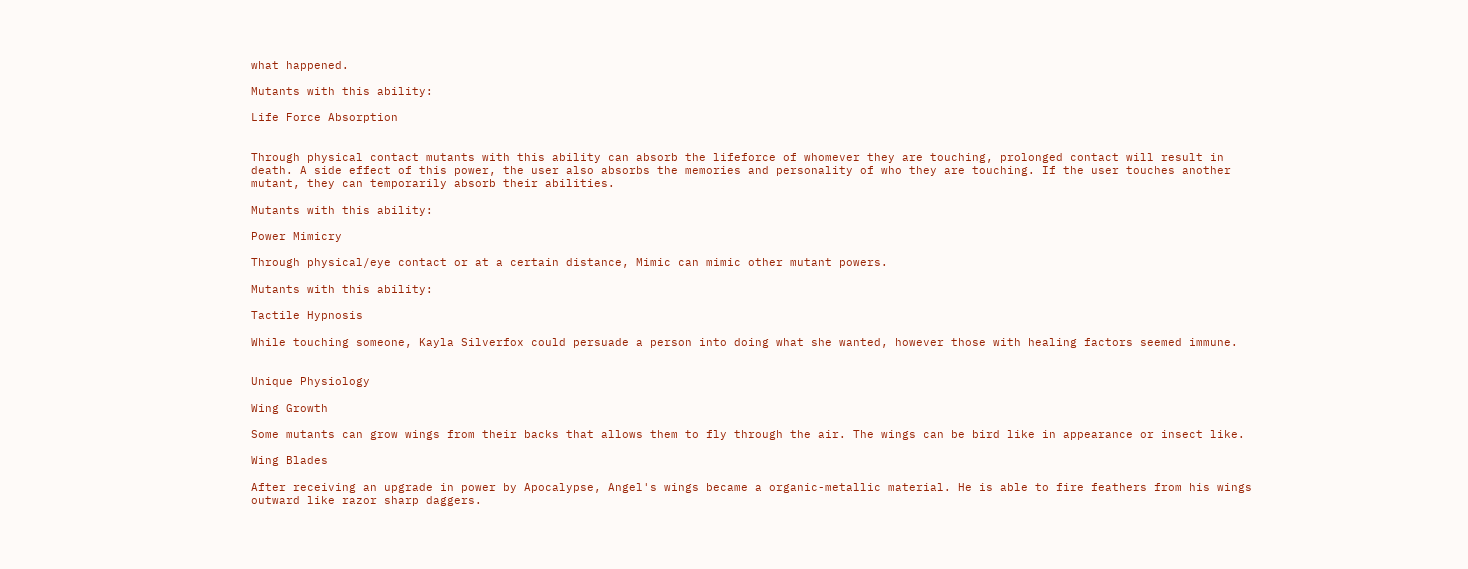what happened.

Mutants with this ability:

Life Force Absorption


Through physical contact mutants with this ability can absorb the lifeforce of whomever they are touching, prolonged contact will result in death. A side effect of this power, the user also absorbs the memories and personality of who they are touching. If the user touches another mutant, they can temporarily absorb their abilities.

Mutants with this ability:

Power Mimicry

Through physical/eye contact or at a certain distance, Mimic can mimic other mutant powers.

Mutants with this ability:

Tactile Hypnosis

While touching someone, Kayla Silverfox could persuade a person into doing what she wanted, however those with healing factors seemed immune.


Unique Physiology

Wing Growth

Some mutants can grow wings from their backs that allows them to fly through the air. The wings can be bird like in appearance or insect like.

Wing Blades

After receiving an upgrade in power by Apocalypse, Angel's wings became a organic-metallic material. He is able to fire feathers from his wings outward like razor sharp daggers.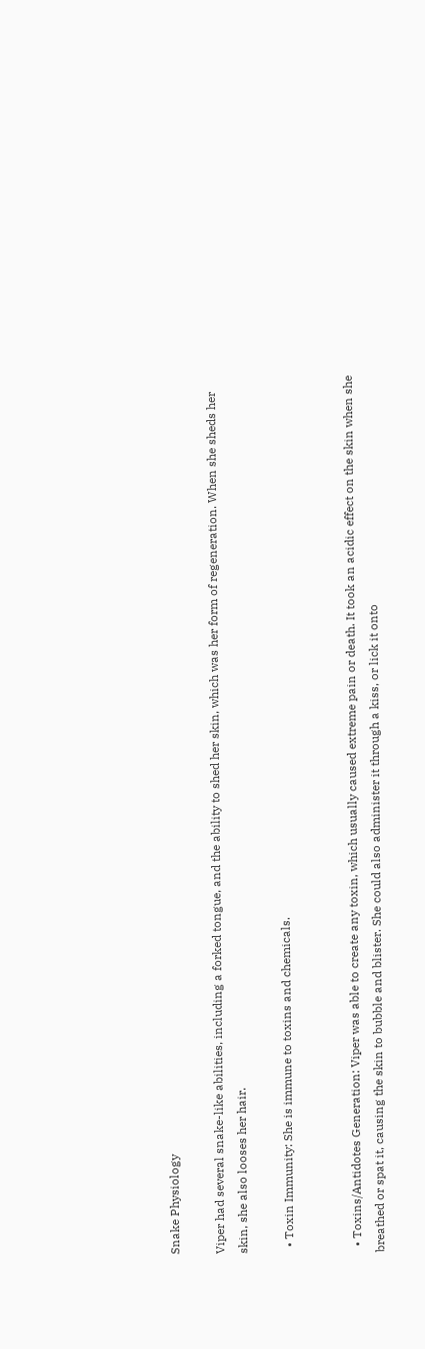Snake Physiology

Viper had several snake-like abilities, including a forked tongue, and the ability to shed her skin, which was her form of regeneration. When she sheds her skin, she also looses her hair.

  • Toxin Immunity: She is immune to toxins and chemicals.


  • Toxins/Antidotes Generation: Viper was able to create any toxin, which usually caused extreme pain or death. It took an acidic effect on the skin when she breathed or spat it, causing the skin to bubble and blister. She could also administer it through a kiss, or lick it onto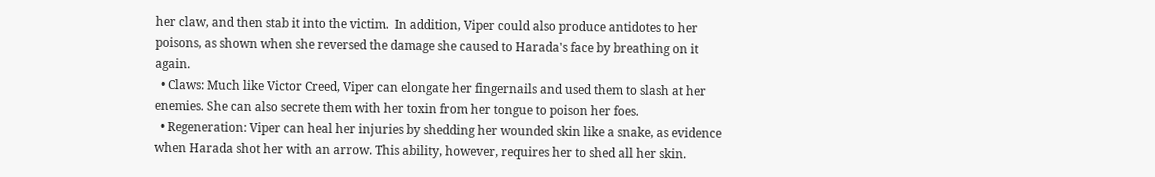her claw, and then stab it into the victim.  In addition, Viper could also produce antidotes to her poisons, as shown when she reversed the damage she caused to Harada's face by breathing on it again.
  • Claws: Much like Victor Creed, Viper can elongate her fingernails and used them to slash at her enemies. She can also secrete them with her toxin from her tongue to poison her foes.
  • Regeneration: Viper can heal her injuries by shedding her wounded skin like a snake, as evidence when Harada shot her with an arrow. This ability, however, requires her to shed all her skin.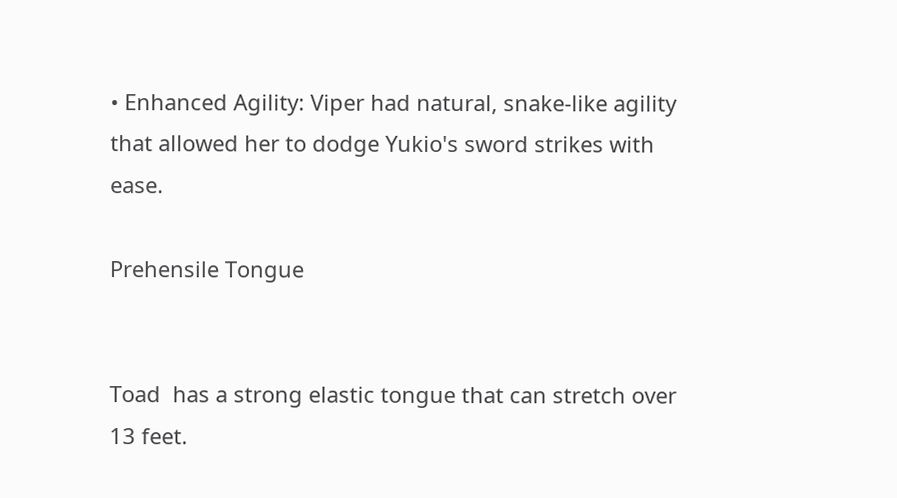• Enhanced Agility: Viper had natural, snake-like agility that allowed her to dodge Yukio's sword strikes with ease.

Prehensile Tongue


Toad  has a strong elastic tongue that can stretch over 13 feet.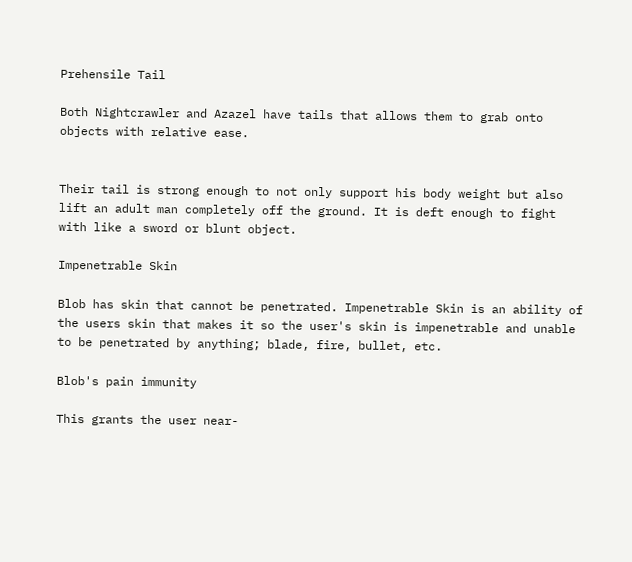Prehensile Tail

Both Nightcrawler and Azazel have tails that allows them to grab onto objects with relative ease.


Their tail is strong enough to not only support his body weight but also lift an adult man completely off the ground. It is deft enough to fight with like a sword or blunt object.

Impenetrable Skin

Blob has skin that cannot be penetrated. Impenetrable Skin is an ability of the users skin that makes it so the user's skin is impenetrable and unable to be penetrated by anything; blade, fire, bullet, etc.

Blob's pain immunity

This grants the user near-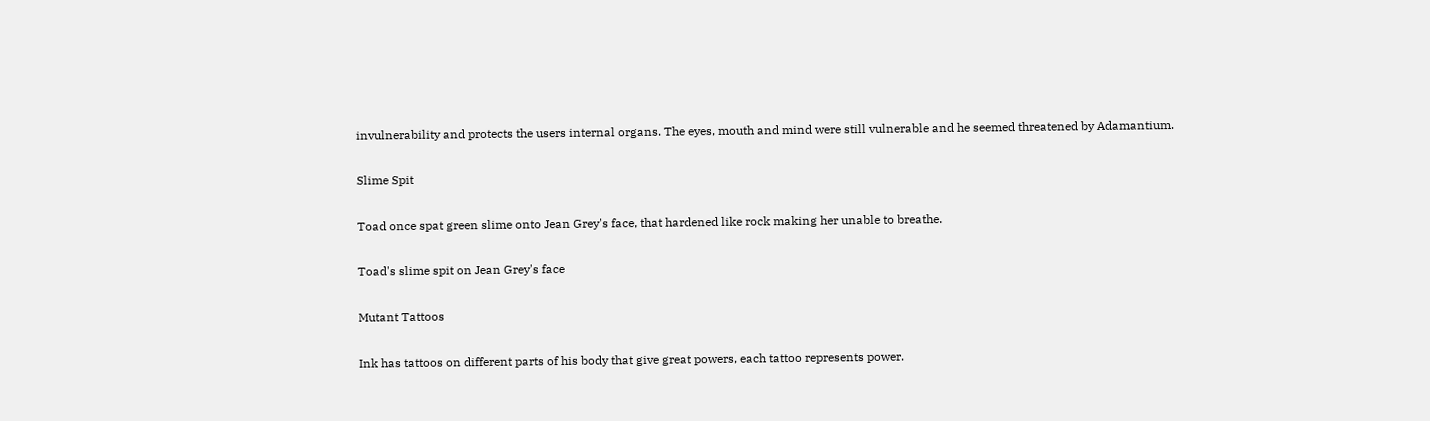invulnerability and protects the users internal organs. The eyes, mouth and mind were still vulnerable and he seemed threatened by Adamantium.

Slime Spit

Toad once spat green slime onto Jean Grey's face, that hardened like rock making her unable to breathe.

Toad's slime spit on Jean Grey's face

Mutant Tattoos

Ink has tattoos on different parts of his body that give great powers, each tattoo represents power.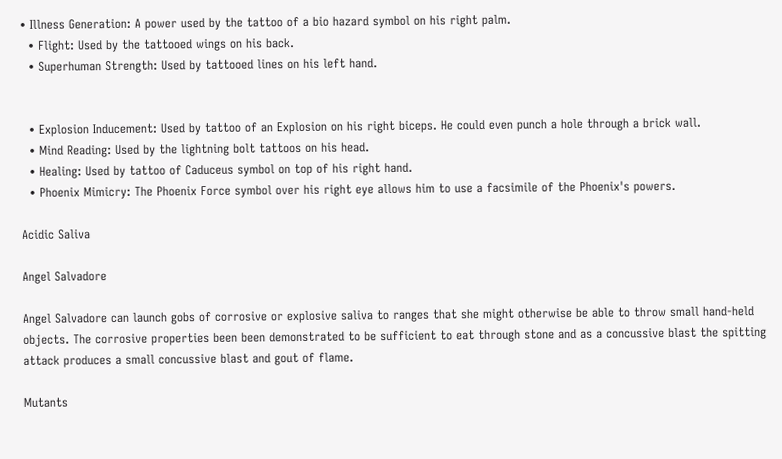• Illness Generation: A power used by the tattoo of a bio hazard symbol on his right palm.
  • Flight: Used by the tattooed wings on his back.
  • Superhuman Strength: Used by tattooed lines on his left hand.


  • Explosion Inducement: Used by tattoo of an Explosion on his right biceps. He could even punch a hole through a brick wall.
  • Mind Reading: Used by the lightning bolt tattoos on his head.
  • Healing: Used by tattoo of Caduceus symbol on top of his right hand.
  • Phoenix Mimicry: The Phoenix Force symbol over his right eye allows him to use a facsimile of the Phoenix's powers.

Acidic Saliva

Angel Salvadore

Angel Salvadore can launch gobs of corrosive or explosive saliva to ranges that she might otherwise be able to throw small hand-held objects. The corrosive properties been been demonstrated to be sufficient to eat through stone and as a concussive blast the spitting attack produces a small concussive blast and gout of flame.

Mutants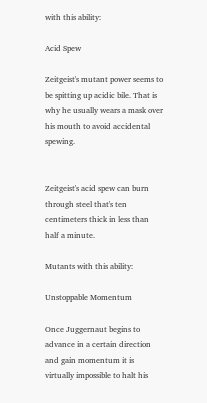with this ability:

Acid Spew

Zeitgeist's mutant power seems to be spitting up acidic bile. That is why he usually wears a mask over his mouth to avoid accidental spewing.


Zeitgeist's acid spew can burn through steel that's ten centimeters thick in less than half a minute.

Mutants with this ability:

Unstoppable Momentum

Once Juggernaut begins to advance in a certain direction and gain momentum it is virtually impossible to halt his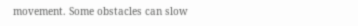movement. Some obstacles can slow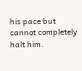his pace but cannot completely halt him.